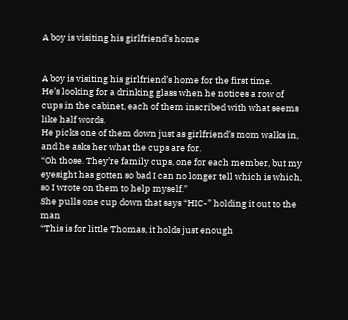A boy is visiting his girlfriend’s home


A boy is visiting his girlfriend’s home for the first time.
He’s looking for a drinking glass when he notices a row of cups in the cabinet, each of them inscribed with what seems like half words.
He picks one of them down just as girlfriend’s mom walks in, and he asks her what the cups are for.
“Oh those. They’re family cups, one for each member, but my eyesight has gotten so bad I can no longer tell which is which, so I wrote on them to help myself.”
She pulls one cup down that says “HIC-” holding it out to the man
“This is for little Thomas, it holds just enough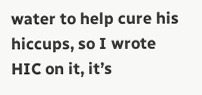water to help cure his hiccups, so I wrote HIC on it, it’s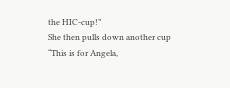the HIC-cup!”
She then pulls down another cup “This is for Angela,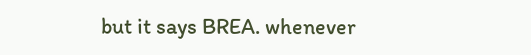but it says BREA. whenever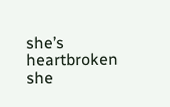she’s heartbroken she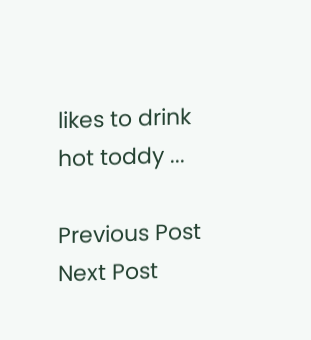likes to drink hot toddy ...

Previous Post Next Post